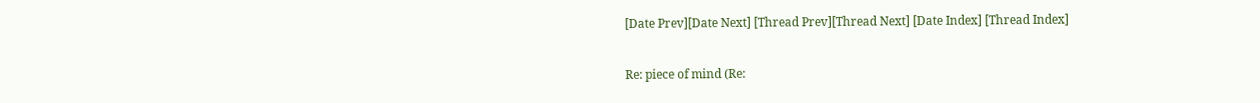[Date Prev][Date Next] [Thread Prev][Thread Next] [Date Index] [Thread Index]

Re: piece of mind (Re: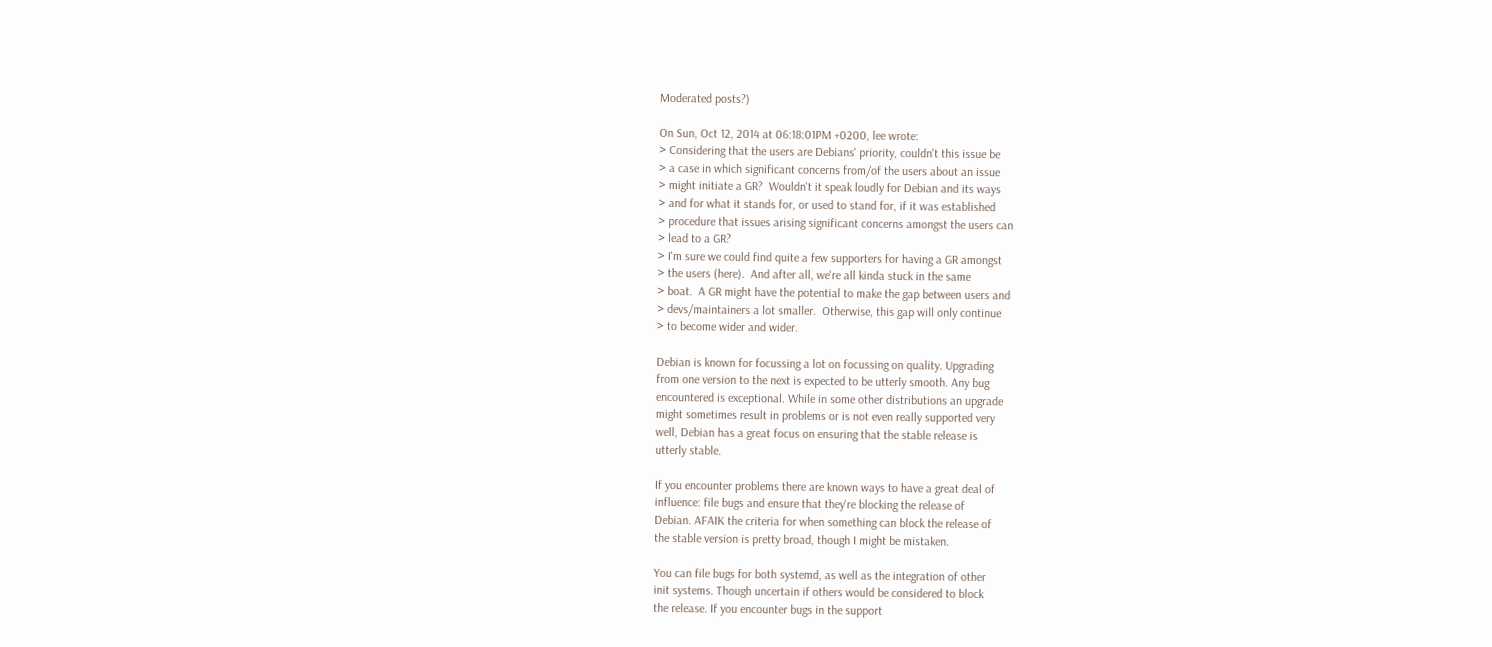Moderated posts?)

On Sun, Oct 12, 2014 at 06:18:01PM +0200, lee wrote:
> Considering that the users are Debians' priority, couldn't this issue be
> a case in which significant concerns from/of the users about an issue
> might initiate a GR?  Wouldn't it speak loudly for Debian and its ways
> and for what it stands for, or used to stand for, if it was established
> procedure that issues arising significant concerns amongst the users can
> lead to a GR?
> I'm sure we could find quite a few supporters for having a GR amongst
> the users (here).  And after all, we're all kinda stuck in the same
> boat.  A GR might have the potential to make the gap between users and
> devs/maintainers a lot smaller.  Otherwise, this gap will only continue
> to become wider and wider.

Debian is known for focussing a lot on focussing on quality. Upgrading
from one version to the next is expected to be utterly smooth. Any bug
encountered is exceptional. While in some other distributions an upgrade
might sometimes result in problems or is not even really supported very
well, Debian has a great focus on ensuring that the stable release is
utterly stable.

If you encounter problems there are known ways to have a great deal of
influence: file bugs and ensure that they're blocking the release of
Debian. AFAIK the criteria for when something can block the release of
the stable version is pretty broad, though I might be mistaken.

You can file bugs for both systemd, as well as the integration of other
init systems. Though uncertain if others would be considered to block
the release. If you encounter bugs in the support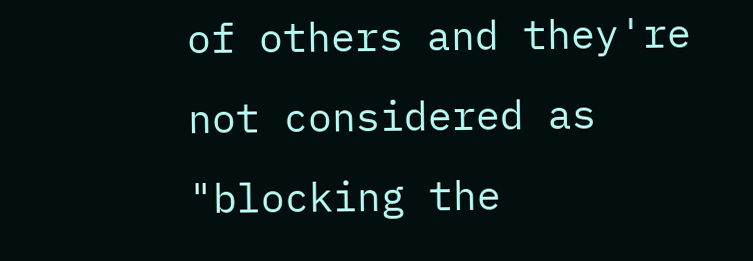of others and they're
not considered as "blocking the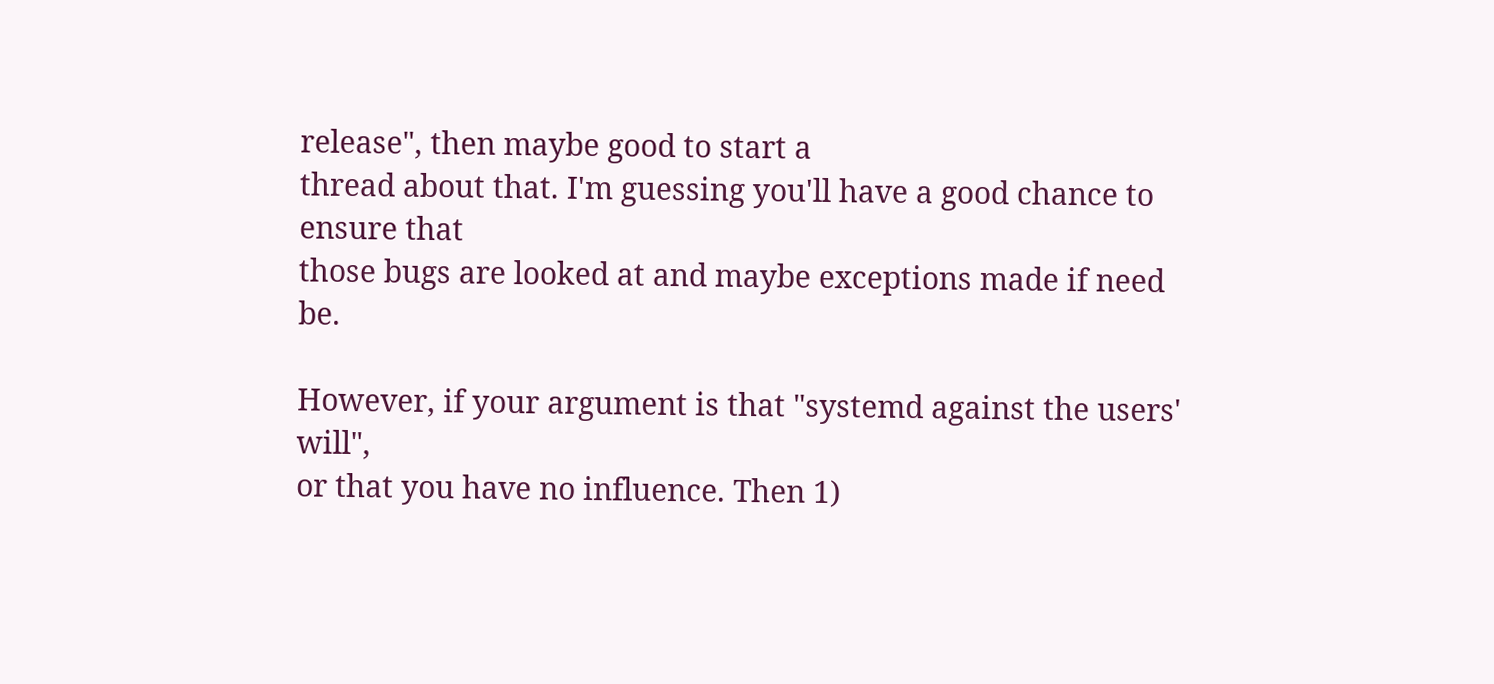release", then maybe good to start a
thread about that. I'm guessing you'll have a good chance to ensure that
those bugs are looked at and maybe exceptions made if need be.

However, if your argument is that "systemd against the users' will",
or that you have no influence. Then 1)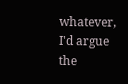whatever, I'd argue the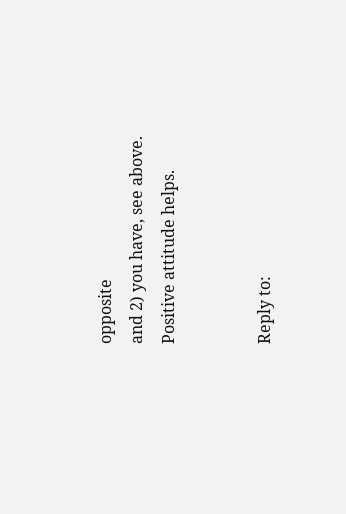opposite
and 2) you have, see above. Positive attitude helps.


Reply to: